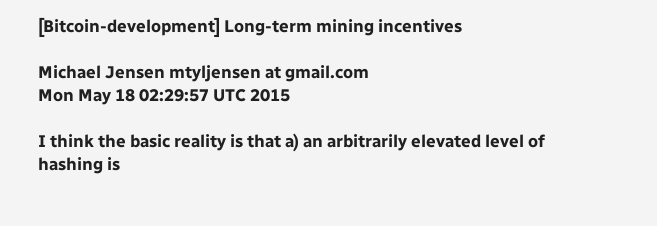[Bitcoin-development] Long-term mining incentives

Michael Jensen mtyljensen at gmail.com
Mon May 18 02:29:57 UTC 2015

I think the basic reality is that a) an arbitrarily elevated level of
hashing is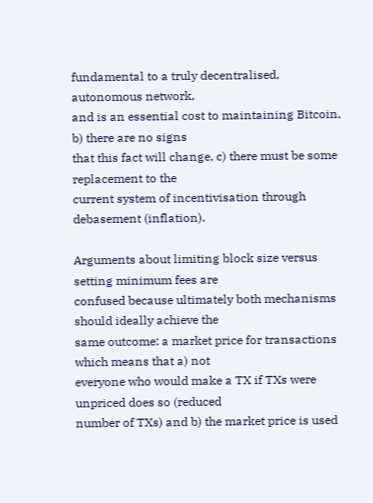fundamental to a truly decentralised, autonomous network,
and is an essential cost to maintaining Bitcoin, b) there are no signs
that this fact will change, c) there must be some replacement to the
current system of incentivisation through debasement (inflation).

Arguments about limiting block size versus setting minimum fees are
confused because ultimately both mechanisms should ideally achieve the
same outcome: a market price for transactions which means that a) not
everyone who would make a TX if TXs were unpriced does so (reduced
number of TXs) and b) the market price is used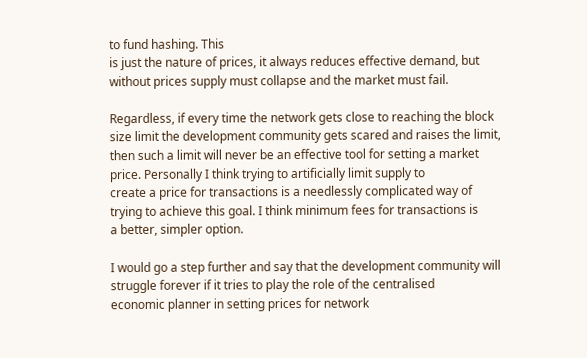to fund hashing. This
is just the nature of prices, it always reduces effective demand, but
without prices supply must collapse and the market must fail.

Regardless, if every time the network gets close to reaching the block
size limit the development community gets scared and raises the limit,
then such a limit will never be an effective tool for setting a market
price. Personally I think trying to artificially limit supply to
create a price for transactions is a needlessly complicated way of
trying to achieve this goal. I think minimum fees for transactions is
a better, simpler option.

I would go a step further and say that the development community will
struggle forever if it tries to play the role of the centralised
economic planner in setting prices for network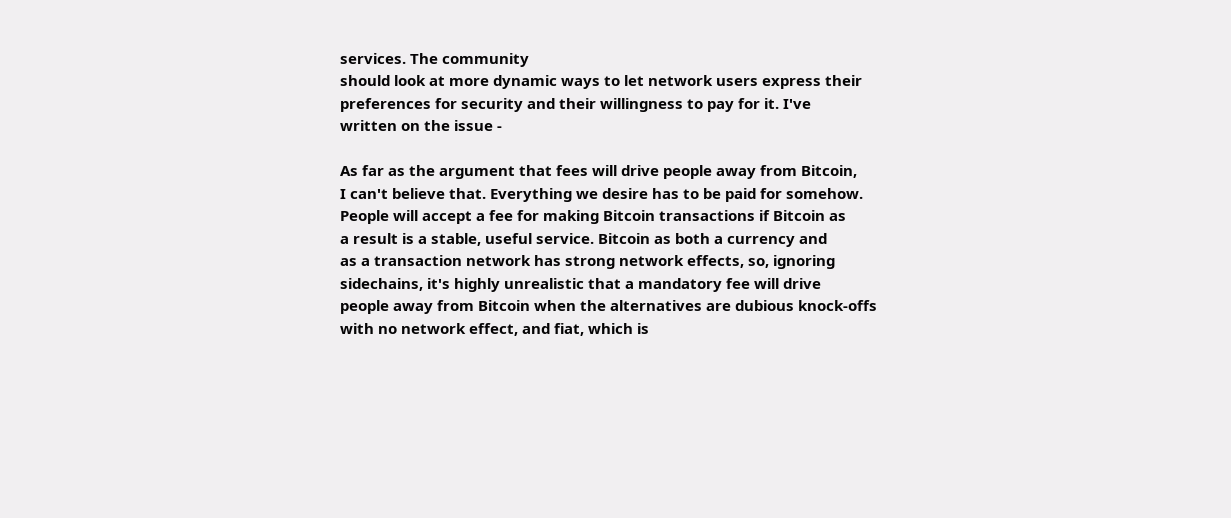services. The community
should look at more dynamic ways to let network users express their
preferences for security and their willingness to pay for it. I've
written on the issue -

As far as the argument that fees will drive people away from Bitcoin,
I can't believe that. Everything we desire has to be paid for somehow.
People will accept a fee for making Bitcoin transactions if Bitcoin as
a result is a stable, useful service. Bitcoin as both a currency and
as a transaction network has strong network effects, so, ignoring
sidechains, it's highly unrealistic that a mandatory fee will drive
people away from Bitcoin when the alternatives are dubious knock-offs
with no network effect, and fiat, which is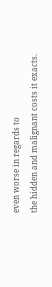even worse in regards to
the hidden and malignant costs it exacts.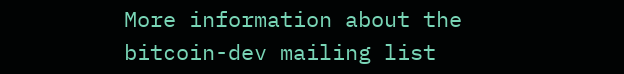More information about the bitcoin-dev mailing list